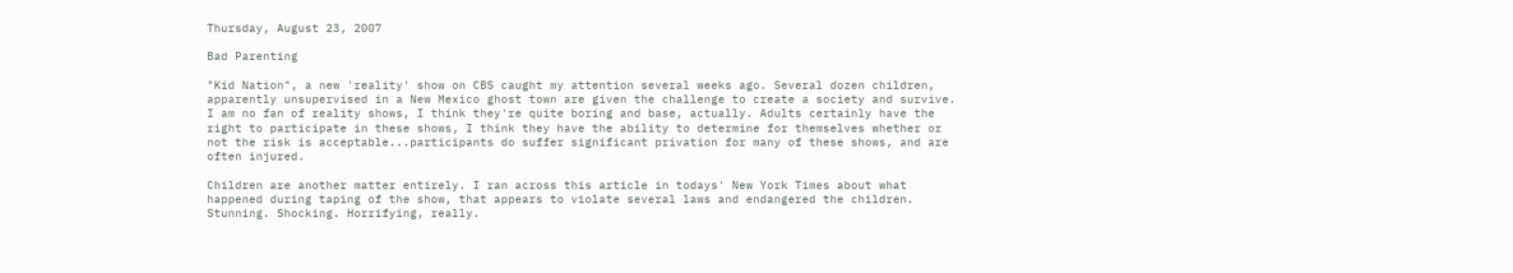Thursday, August 23, 2007

Bad Parenting

"Kid Nation", a new 'reality' show on CBS caught my attention several weeks ago. Several dozen children, apparently unsupervised in a New Mexico ghost town are given the challenge to create a society and survive. I am no fan of reality shows, I think they're quite boring and base, actually. Adults certainly have the right to participate in these shows, I think they have the ability to determine for themselves whether or not the risk is acceptable...participants do suffer significant privation for many of these shows, and are often injured.

Children are another matter entirely. I ran across this article in todays' New York Times about what happened during taping of the show, that appears to violate several laws and endangered the children. Stunning. Shocking. Horrifying, really.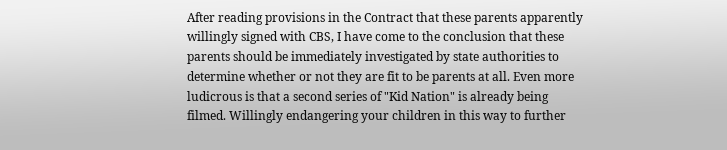After reading provisions in the Contract that these parents apparently willingly signed with CBS, I have come to the conclusion that these parents should be immediately investigated by state authorities to determine whether or not they are fit to be parents at all. Even more ludicrous is that a second series of "Kid Nation" is already being filmed. Willingly endangering your children in this way to further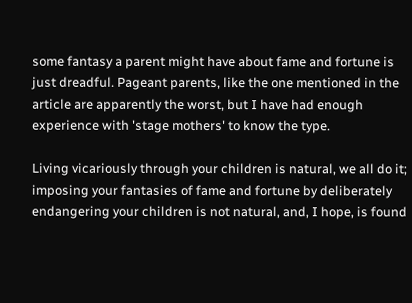some fantasy a parent might have about fame and fortune is just dreadful. Pageant parents, like the one mentioned in the article are apparently the worst, but I have had enough experience with 'stage mothers' to know the type.

Living vicariously through your children is natural, we all do it; imposing your fantasies of fame and fortune by deliberately endangering your children is not natural, and, I hope, is found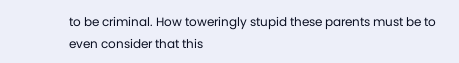to be criminal. How toweringly stupid these parents must be to even consider that this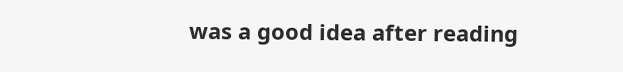was a good idea after reading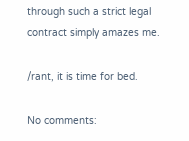through such a strict legal contract simply amazes me.

/rant, it is time for bed.

No comments: